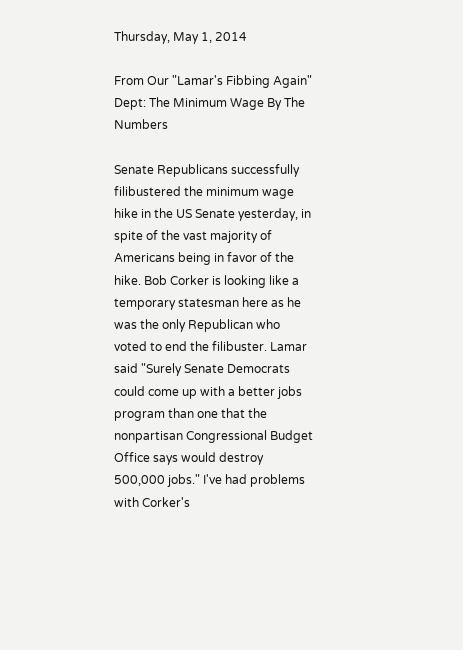Thursday, May 1, 2014

From Our "Lamar's Fibbing Again" Dept: The Minimum Wage By The Numbers

Senate Republicans successfully filibustered the minimum wage hike in the US Senate yesterday, in spite of the vast majority of Americans being in favor of the hike. Bob Corker is looking like a temporary statesman here as he was the only Republican who voted to end the filibuster. Lamar said "Surely Senate Democrats could come up with a better jobs program than one that the nonpartisan Congressional Budget Office says would destroy 500,000 jobs." I've had problems with Corker's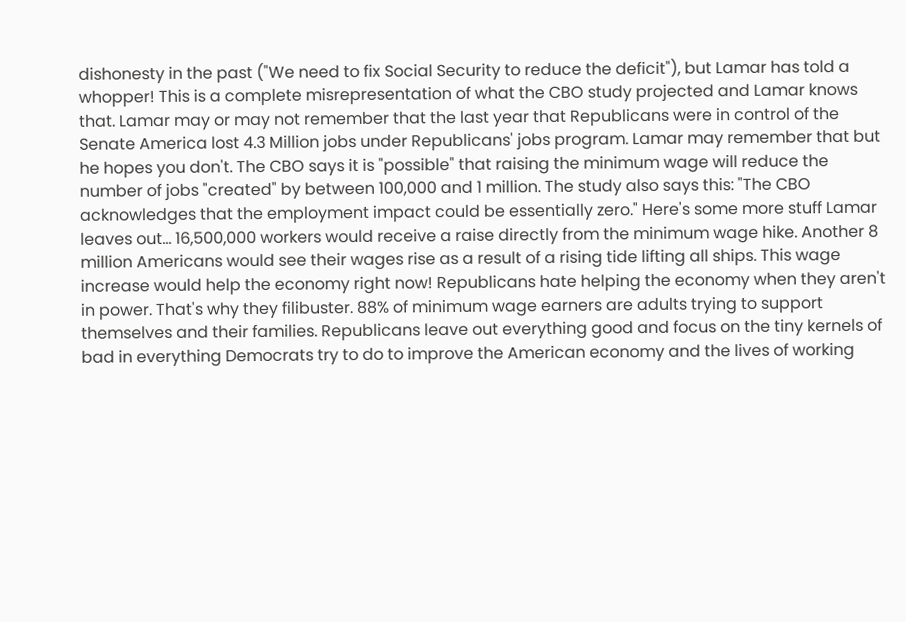dishonesty in the past ("We need to fix Social Security to reduce the deficit"), but Lamar has told a whopper! This is a complete misrepresentation of what the CBO study projected and Lamar knows that. Lamar may or may not remember that the last year that Republicans were in control of the Senate America lost 4.3 Million jobs under Republicans' jobs program. Lamar may remember that but he hopes you don't. The CBO says it is "possible" that raising the minimum wage will reduce the number of jobs "created" by between 100,000 and 1 million. The study also says this: "The CBO acknowledges that the employment impact could be essentially zero." Here's some more stuff Lamar leaves out... 16,500,000 workers would receive a raise directly from the minimum wage hike. Another 8 million Americans would see their wages rise as a result of a rising tide lifting all ships. This wage increase would help the economy right now! Republicans hate helping the economy when they aren't in power. That's why they filibuster. 88% of minimum wage earners are adults trying to support themselves and their families. Republicans leave out everything good and focus on the tiny kernels of bad in everything Democrats try to do to improve the American economy and the lives of working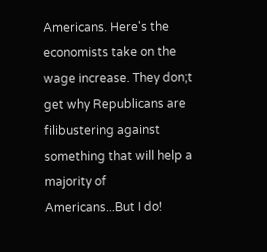Americans. Here's the economists take on the wage increase. They don;t get why Republicans are filibustering against something that will help a majority of Americans...But I do!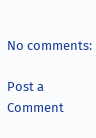No comments:

Post a Comment